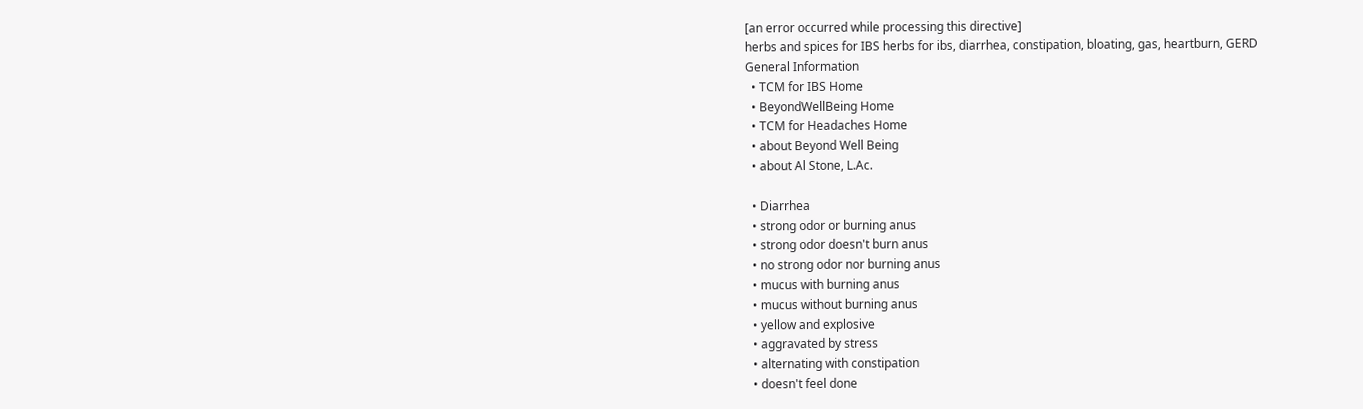[an error occurred while processing this directive]
herbs and spices for IBS herbs for ibs, diarrhea, constipation, bloating, gas, heartburn, GERD
General Information
  • TCM for IBS Home
  • BeyondWellBeing Home
  • TCM for Headaches Home
  • about Beyond Well Being
  • about Al Stone, L.Ac.

  • Diarrhea
  • strong odor or burning anus
  • strong odor doesn't burn anus
  • no strong odor nor burning anus
  • mucus with burning anus
  • mucus without burning anus
  • yellow and explosive
  • aggravated by stress
  • alternating with constipation
  • doesn't feel done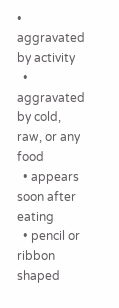• aggravated by activity
  • aggravated by cold, raw, or any food
  • appears soon after eating
  • pencil or ribbon shaped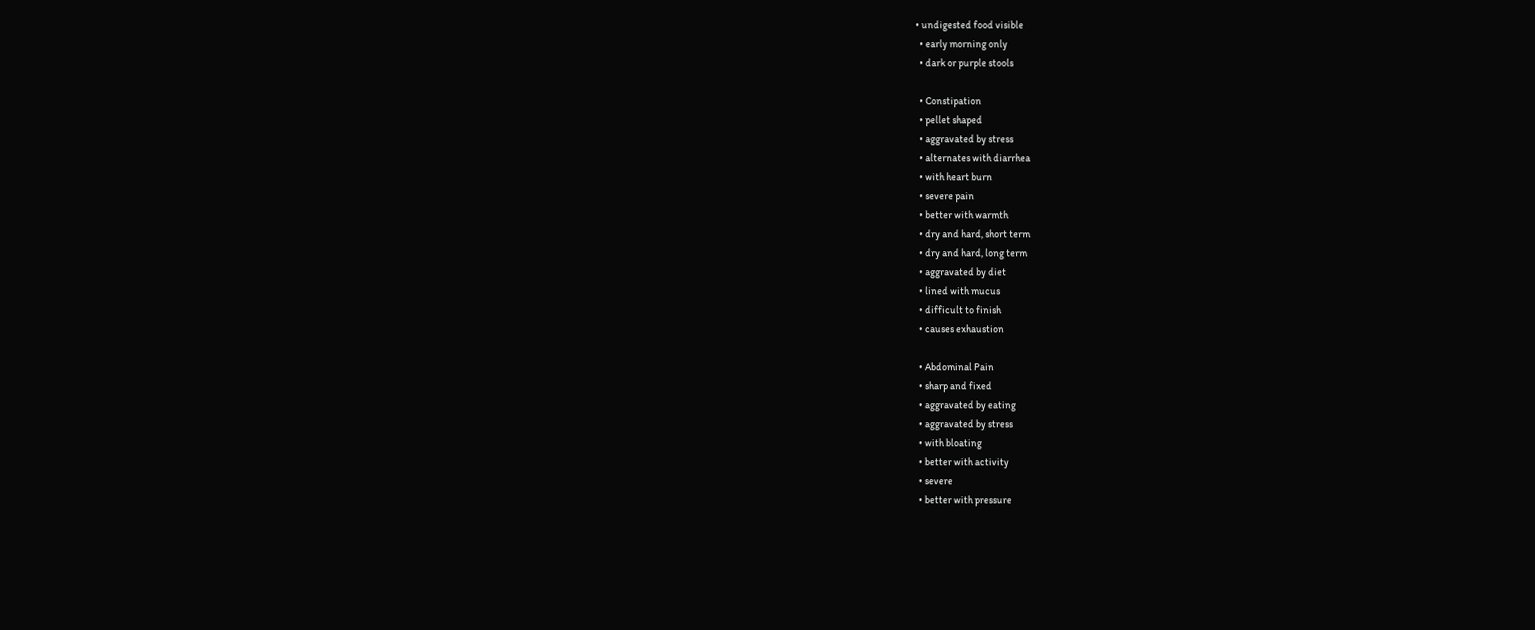• undigested food visible
  • early morning only
  • dark or purple stools

  • Constipation
  • pellet shaped
  • aggravated by stress
  • alternates with diarrhea
  • with heart burn
  • severe pain
  • better with warmth
  • dry and hard, short term
  • dry and hard, long term
  • aggravated by diet
  • lined with mucus
  • difficult to finish
  • causes exhaustion

  • Abdominal Pain
  • sharp and fixed
  • aggravated by eating
  • aggravated by stress
  • with bloating
  • better with activity
  • severe
  • better with pressure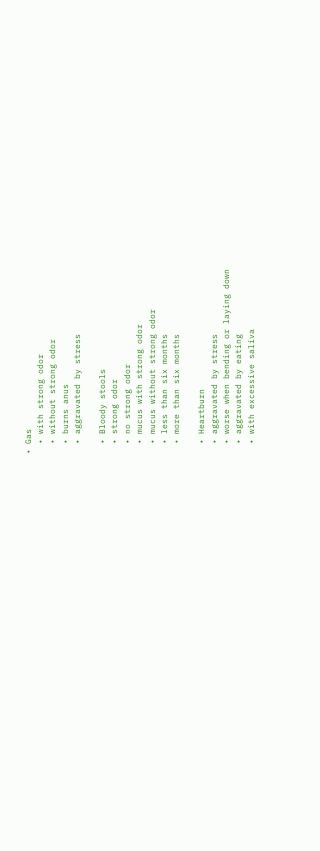• Gas
  • with strong odor
  • without strong odor
  • burns anus
  • aggravated by stress

  • Bloody stools
  • strong odor
  • no strong odor
  • mucus with strong odor
  • mucus without strong odor
  • less than six months
  • more than six months

  • Heartburn
  • aggravated by stress
  • worse when bending or laying down
  • aggravated by eating
  • with excessive saliva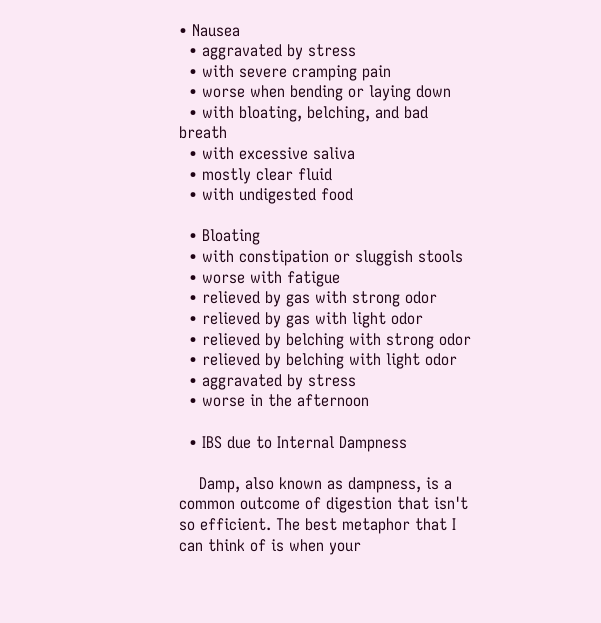• Nausea
  • aggravated by stress
  • with severe cramping pain
  • worse when bending or laying down
  • with bloating, belching, and bad breath
  • with excessive saliva
  • mostly clear fluid
  • with undigested food

  • Bloating
  • with constipation or sluggish stools
  • worse with fatigue
  • relieved by gas with strong odor
  • relieved by gas with light odor
  • relieved by belching with strong odor
  • relieved by belching with light odor
  • aggravated by stress
  • worse in the afternoon

  • IBS due to Internal Dampness

    Damp, also known as dampness, is a common outcome of digestion that isn't so efficient. The best metaphor that I can think of is when your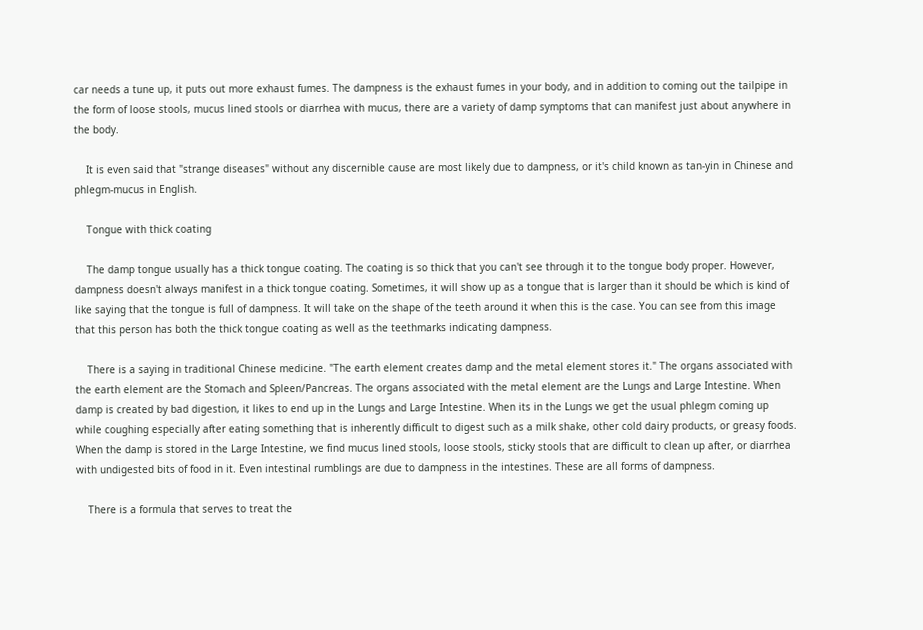car needs a tune up, it puts out more exhaust fumes. The dampness is the exhaust fumes in your body, and in addition to coming out the tailpipe in the form of loose stools, mucus lined stools or diarrhea with mucus, there are a variety of damp symptoms that can manifest just about anywhere in the body.

    It is even said that "strange diseases" without any discernible cause are most likely due to dampness, or it's child known as tan-yin in Chinese and phlegm-mucus in English.

    Tongue with thick coating

    The damp tongue usually has a thick tongue coating. The coating is so thick that you can't see through it to the tongue body proper. However, dampness doesn't always manifest in a thick tongue coating. Sometimes, it will show up as a tongue that is larger than it should be which is kind of like saying that the tongue is full of dampness. It will take on the shape of the teeth around it when this is the case. You can see from this image that this person has both the thick tongue coating as well as the teethmarks indicating dampness.

    There is a saying in traditional Chinese medicine. "The earth element creates damp and the metal element stores it." The organs associated with the earth element are the Stomach and Spleen/Pancreas. The organs associated with the metal element are the Lungs and Large Intestine. When damp is created by bad digestion, it likes to end up in the Lungs and Large Intestine. When its in the Lungs we get the usual phlegm coming up while coughing especially after eating something that is inherently difficult to digest such as a milk shake, other cold dairy products, or greasy foods. When the damp is stored in the Large Intestine, we find mucus lined stools, loose stools, sticky stools that are difficult to clean up after, or diarrhea with undigested bits of food in it. Even intestinal rumblings are due to dampness in the intestines. These are all forms of dampness.

    There is a formula that serves to treat the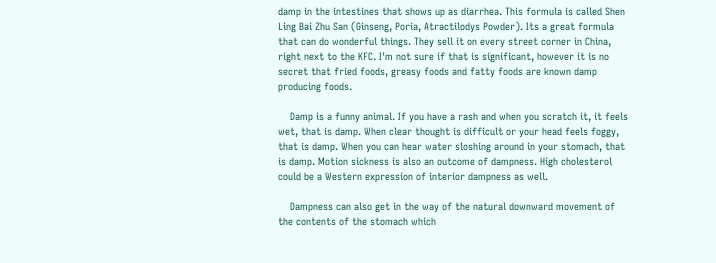damp in the intestines that shows up as diarrhea. This formula is called Shen Ling Bai Zhu San (Ginseng, Poria, Atractilodys Powder). Its a great formula that can do wonderful things. They sell it on every street corner in China, right next to the KFC. I'm not sure if that is significant, however it is no secret that fried foods, greasy foods and fatty foods are known damp producing foods.

    Damp is a funny animal. If you have a rash and when you scratch it, it feels wet, that is damp. When clear thought is difficult or your head feels foggy, that is damp. When you can hear water sloshing around in your stomach, that is damp. Motion sickness is also an outcome of dampness. High cholesterol could be a Western expression of interior dampness as well.

    Dampness can also get in the way of the natural downward movement of the contents of the stomach which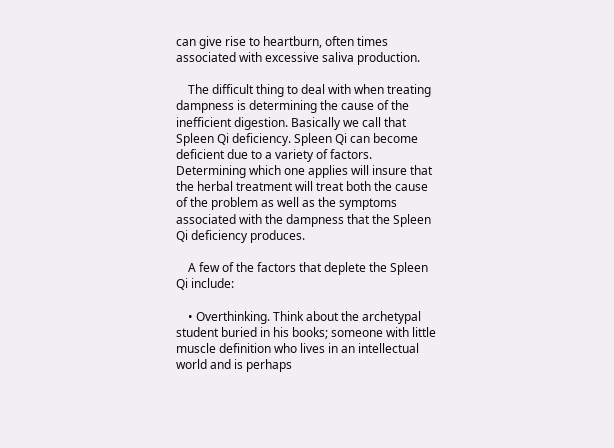can give rise to heartburn, often times associated with excessive saliva production.

    The difficult thing to deal with when treating dampness is determining the cause of the inefficient digestion. Basically we call that Spleen Qi deficiency. Spleen Qi can become deficient due to a variety of factors. Determining which one applies will insure that the herbal treatment will treat both the cause of the problem as well as the symptoms associated with the dampness that the Spleen Qi deficiency produces.

    A few of the factors that deplete the Spleen Qi include:

    • Overthinking. Think about the archetypal student buried in his books; someone with little muscle definition who lives in an intellectual world and is perhaps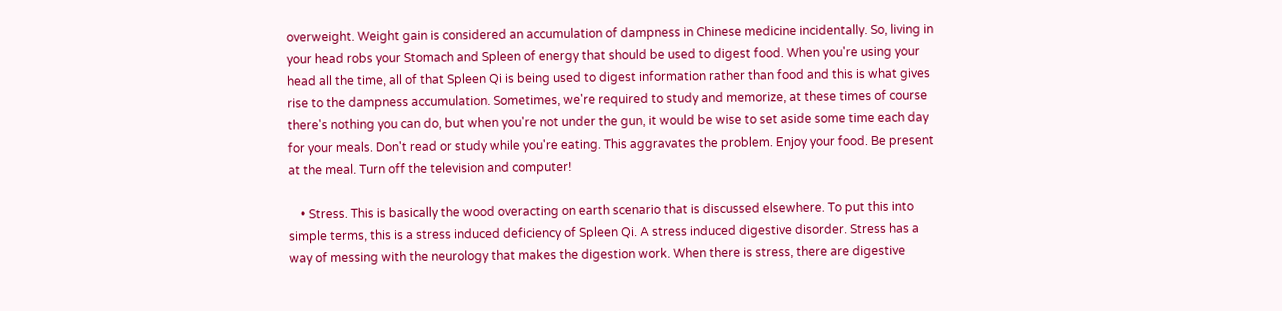overweight. Weight gain is considered an accumulation of dampness in Chinese medicine incidentally. So, living in your head robs your Stomach and Spleen of energy that should be used to digest food. When you're using your head all the time, all of that Spleen Qi is being used to digest information rather than food and this is what gives rise to the dampness accumulation. Sometimes, we're required to study and memorize, at these times of course there's nothing you can do, but when you're not under the gun, it would be wise to set aside some time each day for your meals. Don't read or study while you're eating. This aggravates the problem. Enjoy your food. Be present at the meal. Turn off the television and computer!

    • Stress. This is basically the wood overacting on earth scenario that is discussed elsewhere. To put this into simple terms, this is a stress induced deficiency of Spleen Qi. A stress induced digestive disorder. Stress has a way of messing with the neurology that makes the digestion work. When there is stress, there are digestive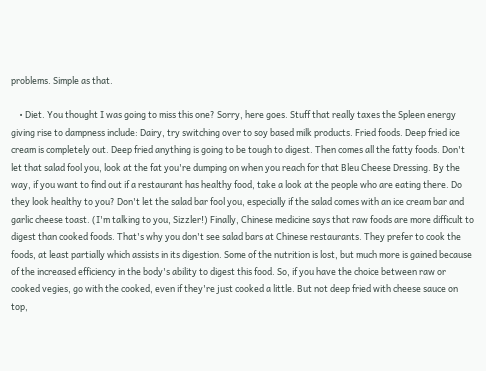problems. Simple as that.

    • Diet. You thought I was going to miss this one? Sorry, here goes. Stuff that really taxes the Spleen energy giving rise to dampness include: Dairy, try switching over to soy based milk products. Fried foods. Deep fried ice cream is completely out. Deep fried anything is going to be tough to digest. Then comes all the fatty foods. Don't let that salad fool you, look at the fat you're dumping on when you reach for that Bleu Cheese Dressing. By the way, if you want to find out if a restaurant has healthy food, take a look at the people who are eating there. Do they look healthy to you? Don't let the salad bar fool you, especially if the salad comes with an ice cream bar and garlic cheese toast. (I'm talking to you, Sizzler!) Finally, Chinese medicine says that raw foods are more difficult to digest than cooked foods. That's why you don't see salad bars at Chinese restaurants. They prefer to cook the foods, at least partially which assists in its digestion. Some of the nutrition is lost, but much more is gained because of the increased efficiency in the body's ability to digest this food. So, if you have the choice between raw or cooked vegies, go with the cooked, even if they're just cooked a little. But not deep fried with cheese sauce on top,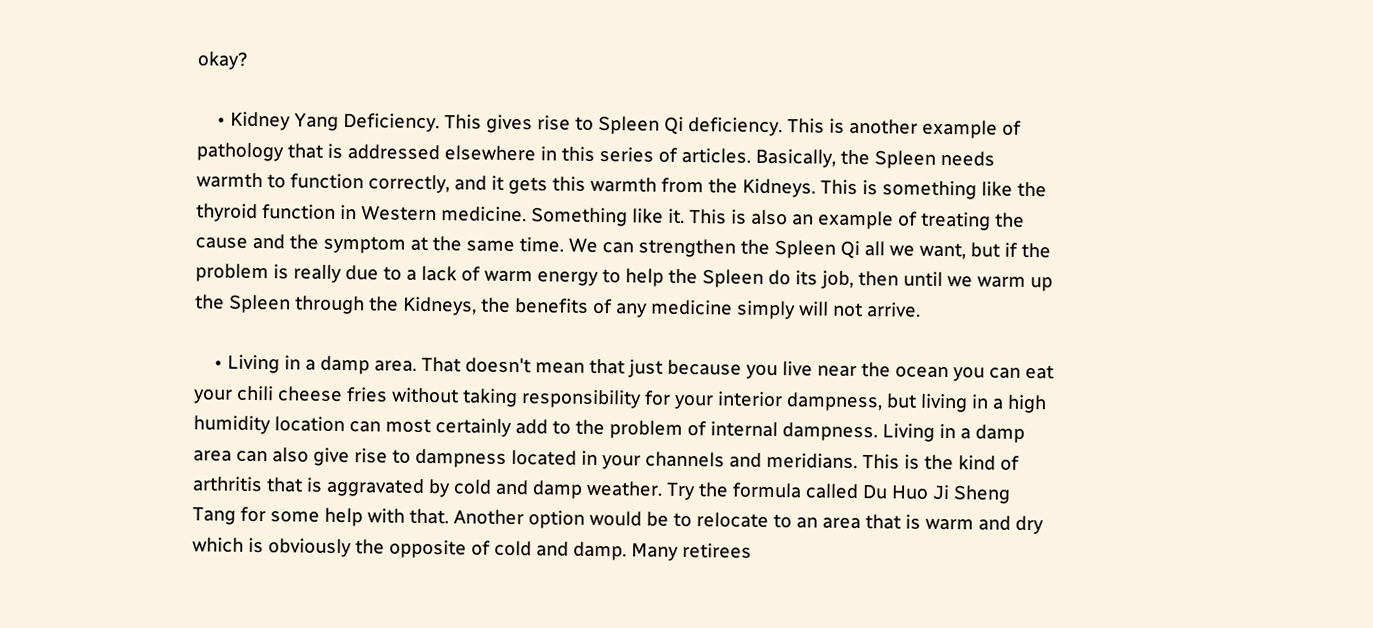okay?

    • Kidney Yang Deficiency. This gives rise to Spleen Qi deficiency. This is another example of pathology that is addressed elsewhere in this series of articles. Basically, the Spleen needs warmth to function correctly, and it gets this warmth from the Kidneys. This is something like the thyroid function in Western medicine. Something like it. This is also an example of treating the cause and the symptom at the same time. We can strengthen the Spleen Qi all we want, but if the problem is really due to a lack of warm energy to help the Spleen do its job, then until we warm up the Spleen through the Kidneys, the benefits of any medicine simply will not arrive.

    • Living in a damp area. That doesn't mean that just because you live near the ocean you can eat your chili cheese fries without taking responsibility for your interior dampness, but living in a high humidity location can most certainly add to the problem of internal dampness. Living in a damp area can also give rise to dampness located in your channels and meridians. This is the kind of arthritis that is aggravated by cold and damp weather. Try the formula called Du Huo Ji Sheng Tang for some help with that. Another option would be to relocate to an area that is warm and dry which is obviously the opposite of cold and damp. Many retirees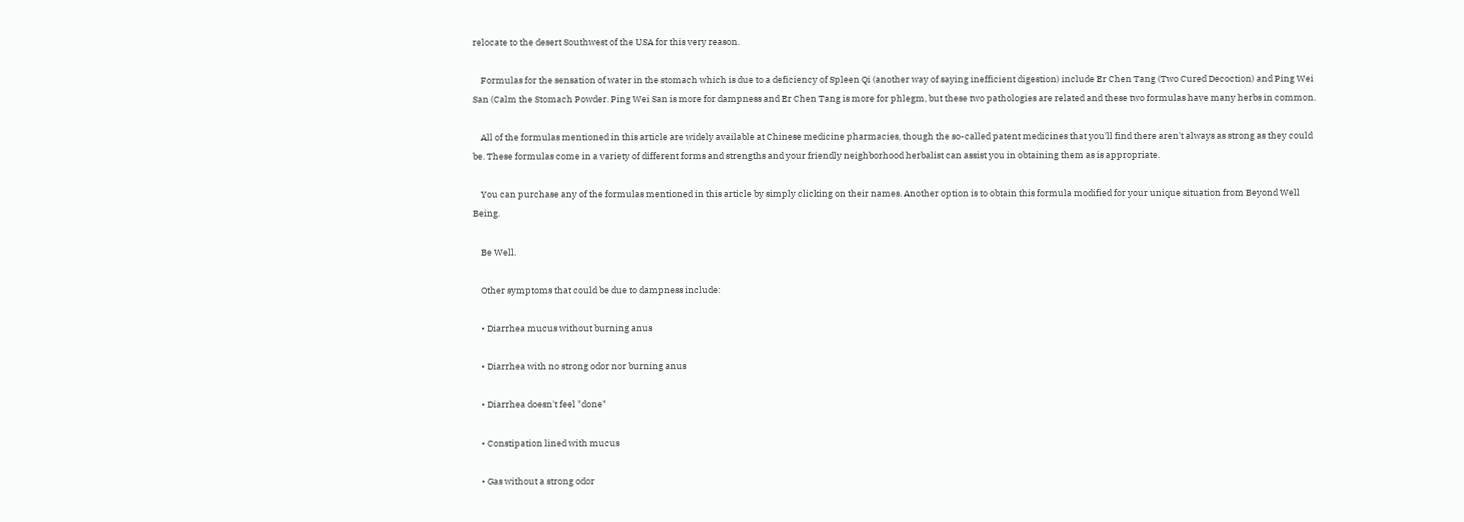relocate to the desert Southwest of the USA for this very reason.

    Formulas for the sensation of water in the stomach which is due to a deficiency of Spleen Qi (another way of saying inefficient digestion) include Er Chen Tang (Two Cured Decoction) and Ping Wei San (Calm the Stomach Powder. Ping Wei San is more for dampness and Er Chen Tang is more for phlegm, but these two pathologies are related and these two formulas have many herbs in common.

    All of the formulas mentioned in this article are widely available at Chinese medicine pharmacies, though the so-called patent medicines that you'll find there aren't always as strong as they could be. These formulas come in a variety of different forms and strengths and your friendly neighborhood herbalist can assist you in obtaining them as is appropriate.

    You can purchase any of the formulas mentioned in this article by simply clicking on their names. Another option is to obtain this formula modified for your unique situation from Beyond Well Being.

    Be Well.

    Other symptoms that could be due to dampness include:

    • Diarrhea mucus without burning anus

    • Diarrhea with no strong odor nor burning anus

    • Diarrhea doesn't feel "done"

    • Constipation lined with mucus

    • Gas without a strong odor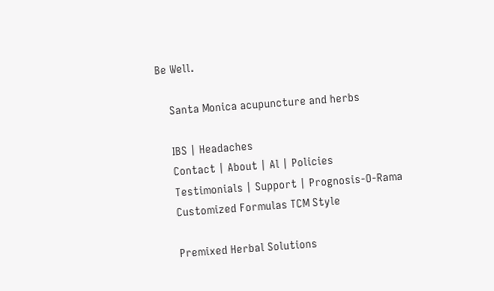Be Well.

    Santa Monica acupuncture and herbs

    IBS | Headaches
    Contact | About | Al | Policies
    Testimonials | Support | Prognosis-O-Rama
    Customized Formulas TCM Style

    Premixed Herbal Solutions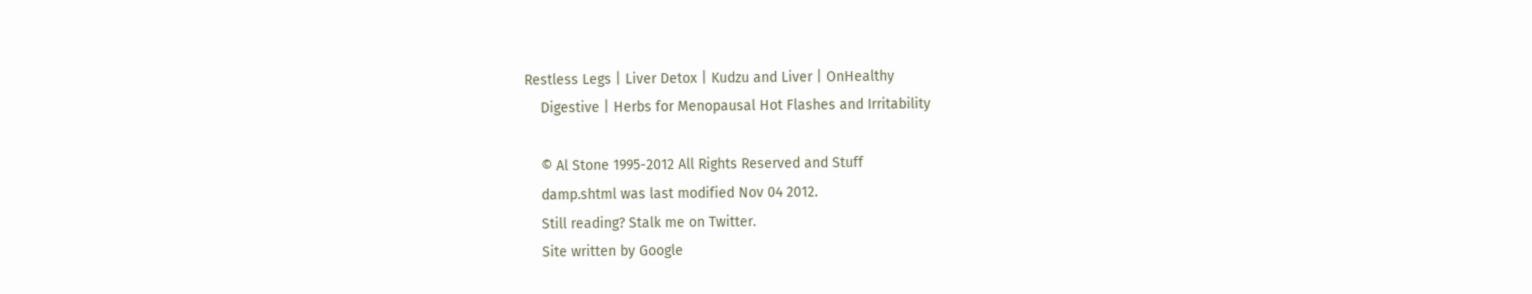Restless Legs | Liver Detox | Kudzu and Liver | OnHealthy
    Digestive | Herbs for Menopausal Hot Flashes and Irritability

    © Al Stone 1995-2012 All Rights Reserved and Stuff
    damp.shtml was last modified Nov 04 2012.
    Still reading? Stalk me on Twitter.
    Site written by Google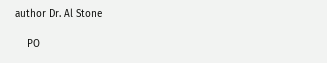author Dr. Al Stone

    PO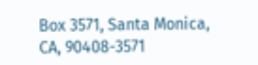Box 3571, Santa Monica, CA, 90408-3571